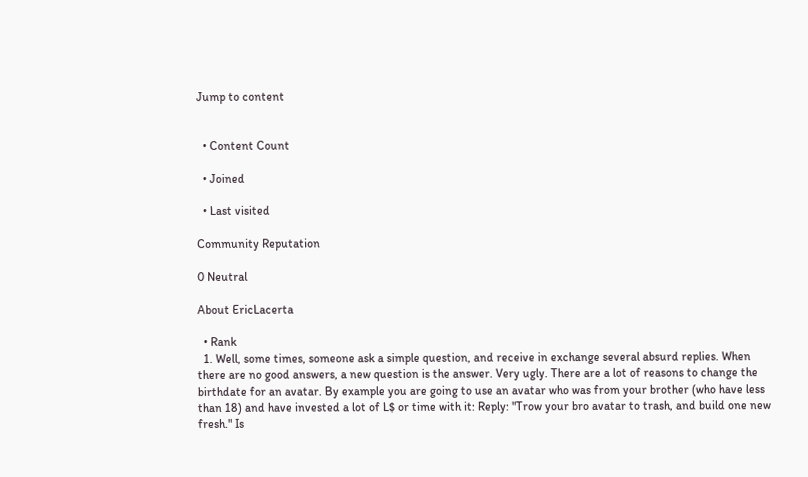Jump to content


  • Content Count

  • Joined

  • Last visited

Community Reputation

0 Neutral

About EricLacerta

  • Rank
  1. Well, some times, someone ask a simple question, and receive in exchange several absurd replies. When there are no good answers, a new question is the answer. Very ugly. There are a lot of reasons to change the birthdate for an avatar. By example you are going to use an avatar who was from your brother (who have less than 18) and have invested a lot of L$ or time with it: Reply: "Trow your bro avatar to trash, and build one new fresh." Is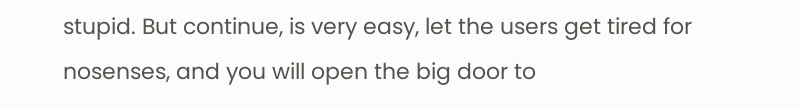stupid. But continue, is very easy, let the users get tired for nosenses, and you will open the big door to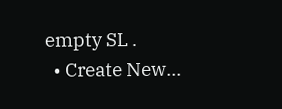empty SL .
  • Create New...